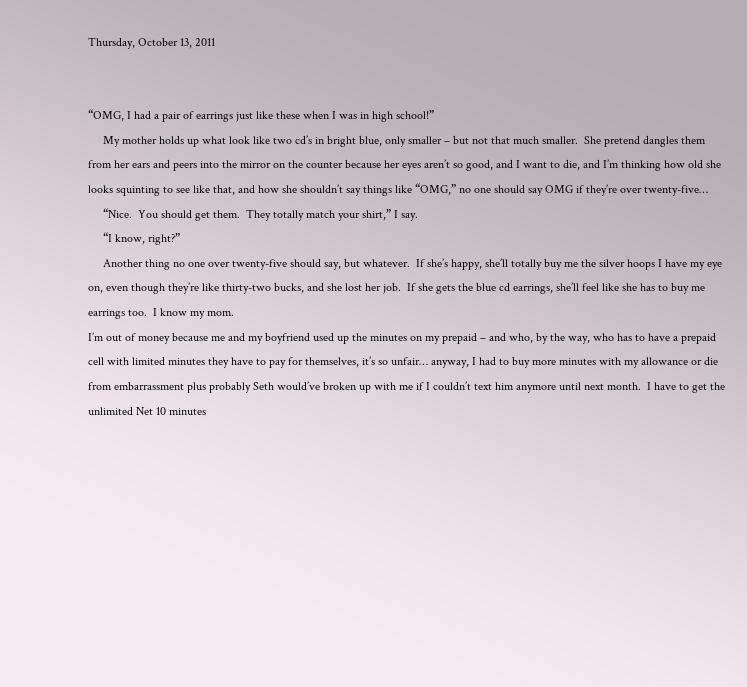Thursday, October 13, 2011


“OMG, I had a pair of earrings just like these when I was in high school!”
     My mother holds up what look like two cd’s in bright blue, only smaller – but not that much smaller.  She pretend dangles them from her ears and peers into the mirror on the counter because her eyes aren’t so good, and I want to die, and I’m thinking how old she looks squinting to see like that, and how she shouldn’t say things like “OMG,” no one should say OMG if they’re over twenty-five…
     “Nice.  You should get them.  They totally match your shirt,” I say.
     “I know, right?”
     Another thing no one over twenty-five should say, but whatever.  If she’s happy, she’ll totally buy me the silver hoops I have my eye on, even though they’re like thirty-two bucks, and she lost her job.  If she gets the blue cd earrings, she’ll feel like she has to buy me earrings too.  I know my mom.
I’m out of money because me and my boyfriend used up the minutes on my prepaid – and who, by the way, who has to have a prepaid cell with limited minutes they have to pay for themselves, it’s so unfair… anyway, I had to buy more minutes with my allowance or die from embarrassment plus probably Seth would’ve broken up with me if I couldn’t text him anymore until next month.  I have to get the unlimited Net 10 minutes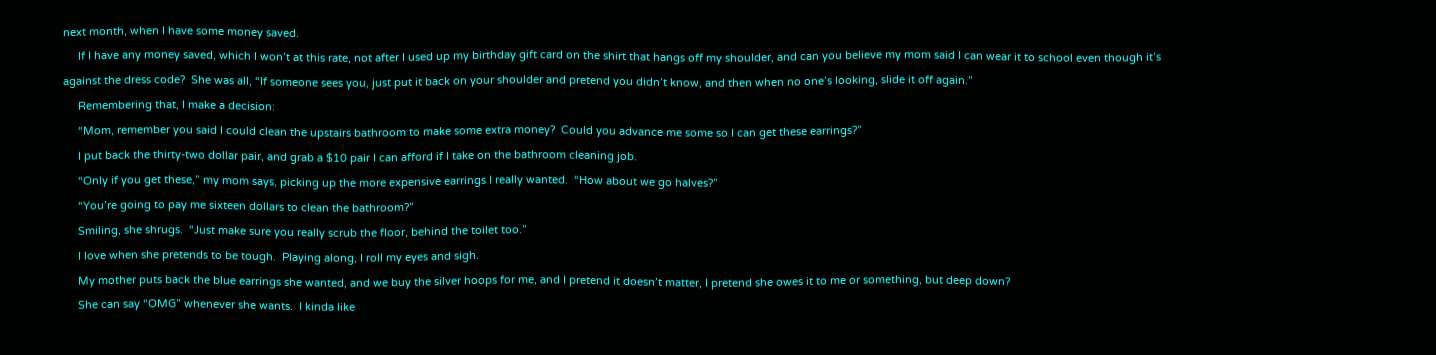next month, when I have some money saved.
     If I have any money saved, which I won’t at this rate, not after I used up my birthday gift card on the shirt that hangs off my shoulder, and can you believe my mom said I can wear it to school even though it’s against the dress code?  She was all, “If someone sees you, just put it back on your shoulder and pretend you didn’t know, and then when no one’s looking, slide it off again.”
     Remembering that, I make a decision:
     “Mom, remember you said I could clean the upstairs bathroom to make some extra money?  Could you advance me some so I can get these earrings?”
     I put back the thirty-two dollar pair, and grab a $10 pair I can afford if I take on the bathroom cleaning job.
     “Only if you get these,” my mom says, picking up the more expensive earrings I really wanted.  “How about we go halves?”
     “You’re going to pay me sixteen dollars to clean the bathroom?”
     Smiling, she shrugs.  “Just make sure you really scrub the floor, behind the toilet too.”
     I love when she pretends to be tough.  Playing along, I roll my eyes and sigh.
     My mother puts back the blue earrings she wanted, and we buy the silver hoops for me, and I pretend it doesn’t matter, I pretend she owes it to me or something, but deep down?
     She can say “OMG” whenever she wants.  I kinda like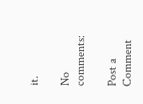it.

No comments:

Post a Comment